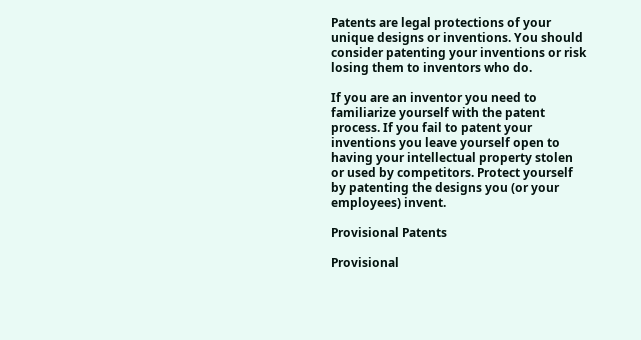Patents are legal protections of your unique designs or inventions. You should consider patenting your inventions or risk losing them to inventors who do.

If you are an inventor you need to familiarize yourself with the patent process. If you fail to patent your inventions you leave yourself open to having your intellectual property stolen or used by competitors. Protect yourself by patenting the designs you (or your employees) invent.

Provisional Patents

Provisional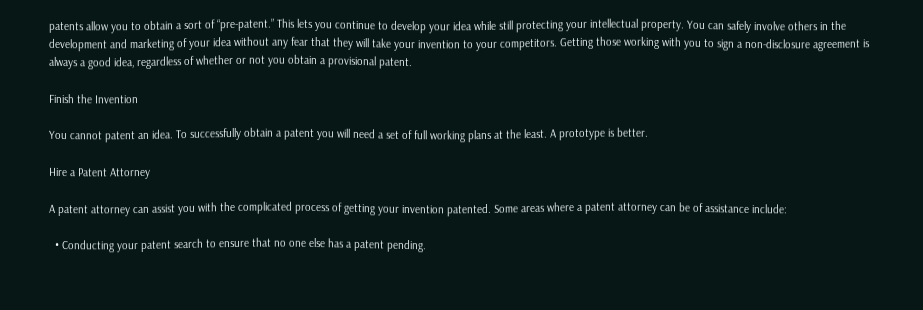patents allow you to obtain a sort of “pre-patent.” This lets you continue to develop your idea while still protecting your intellectual property. You can safely involve others in the development and marketing of your idea without any fear that they will take your invention to your competitors. Getting those working with you to sign a non-disclosure agreement is always a good idea, regardless of whether or not you obtain a provisional patent.

Finish the Invention

You cannot patent an idea. To successfully obtain a patent you will need a set of full working plans at the least. A prototype is better.

Hire a Patent Attorney

A patent attorney can assist you with the complicated process of getting your invention patented. Some areas where a patent attorney can be of assistance include:

  • Conducting your patent search to ensure that no one else has a patent pending.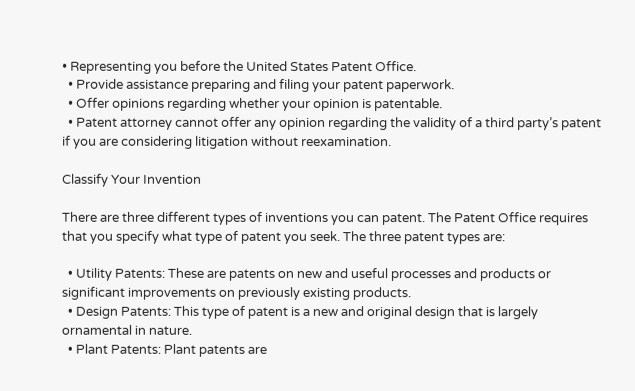• Representing you before the United States Patent Office.
  • Provide assistance preparing and filing your patent paperwork.
  • Offer opinions regarding whether your opinion is patentable.
  • Patent attorney cannot offer any opinion regarding the validity of a third party’s patent if you are considering litigation without reexamination.

Classify Your Invention

There are three different types of inventions you can patent. The Patent Office requires that you specify what type of patent you seek. The three patent types are:

  • Utility Patents: These are patents on new and useful processes and products or significant improvements on previously existing products.
  • Design Patents: This type of patent is a new and original design that is largely ornamental in nature.
  • Plant Patents: Plant patents are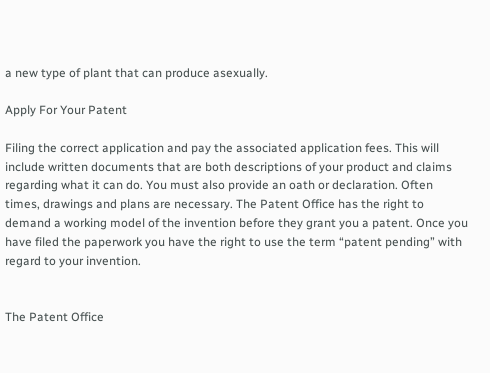a new type of plant that can produce asexually.

Apply For Your Patent

Filing the correct application and pay the associated application fees. This will include written documents that are both descriptions of your product and claims regarding what it can do. You must also provide an oath or declaration. Often times, drawings and plans are necessary. The Patent Office has the right to demand a working model of the invention before they grant you a patent. Once you have filed the paperwork you have the right to use the term “patent pending” with regard to your invention.


The Patent Office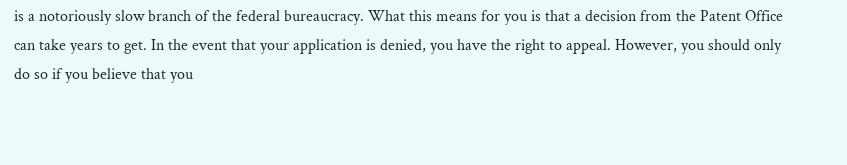is a notoriously slow branch of the federal bureaucracy. What this means for you is that a decision from the Patent Office can take years to get. In the event that your application is denied, you have the right to appeal. However, you should only do so if you believe that you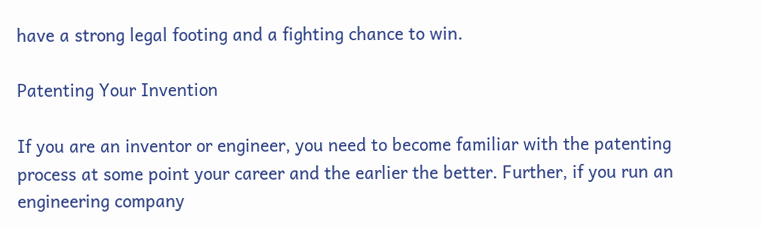have a strong legal footing and a fighting chance to win.

Patenting Your Invention

If you are an inventor or engineer, you need to become familiar with the patenting process at some point your career and the earlier the better. Further, if you run an engineering company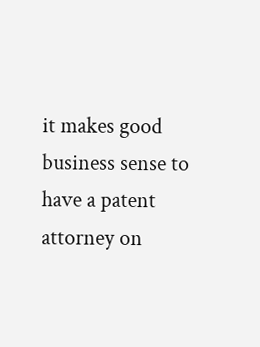it makes good business sense to have a patent attorney on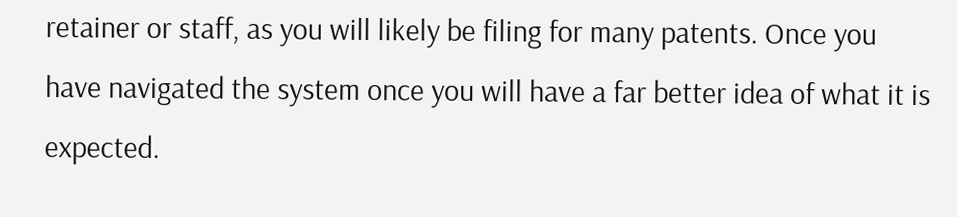retainer or staff, as you will likely be filing for many patents. Once you have navigated the system once you will have a far better idea of what it is expected.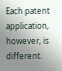Each patent application, however, is different.